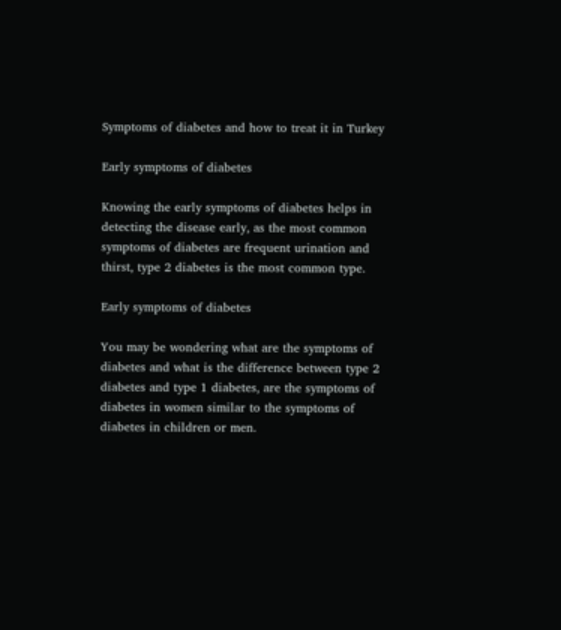Symptoms of diabetes and how to treat it in Turkey

Early symptoms of diabetes

Knowing the early symptoms of diabetes helps in detecting the disease early, as the most common symptoms of diabetes are frequent urination and thirst, type 2 diabetes is the most common type.

Early symptoms of diabetes

You may be wondering what are the symptoms of diabetes and what is the difference between type 2 diabetes and type 1 diabetes, are the symptoms of diabetes in women similar to the symptoms of diabetes in children or men.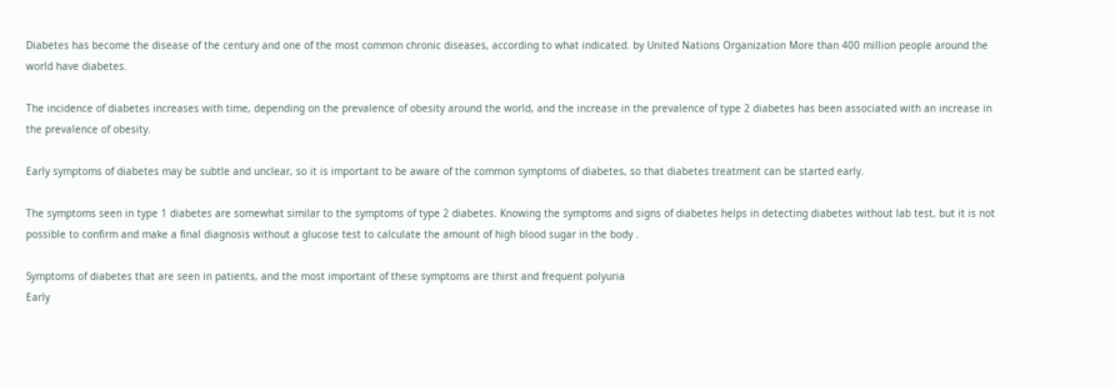Diabetes has become the disease of the century and one of the most common chronic diseases, according to what indicated. by United Nations Organization More than 400 million people around the world have diabetes.

The incidence of diabetes increases with time, depending on the prevalence of obesity around the world, and the increase in the prevalence of type 2 diabetes has been associated with an increase in the prevalence of obesity.

Early symptoms of diabetes may be subtle and unclear, so it is important to be aware of the common symptoms of diabetes, so that diabetes treatment can be started early.

The symptoms seen in type 1 diabetes are somewhat similar to the symptoms of type 2 diabetes. Knowing the symptoms and signs of diabetes helps in detecting diabetes without lab test, but it is not possible to confirm and make a final diagnosis without a glucose test to calculate the amount of high blood sugar in the body .

Symptoms of diabetes that are seen in patients, and the most important of these symptoms are thirst and frequent polyuria
Early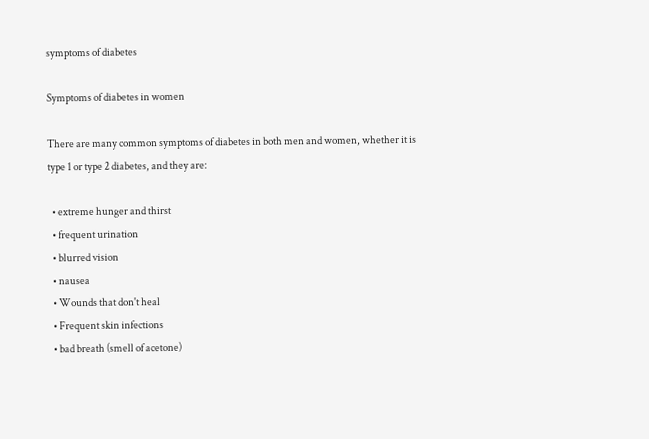symptoms of diabetes

Symptoms of diabetes in women

There are many common symptoms of diabetes in both men and women, whether it is type 1 or type 2 diabetes, and they are:

  • extreme hunger and thirst
  • frequent urination
  • blurred vision
  • nausea
  • Wounds that don't heal
  • Frequent skin infections
  • bad breath (smell of acetone)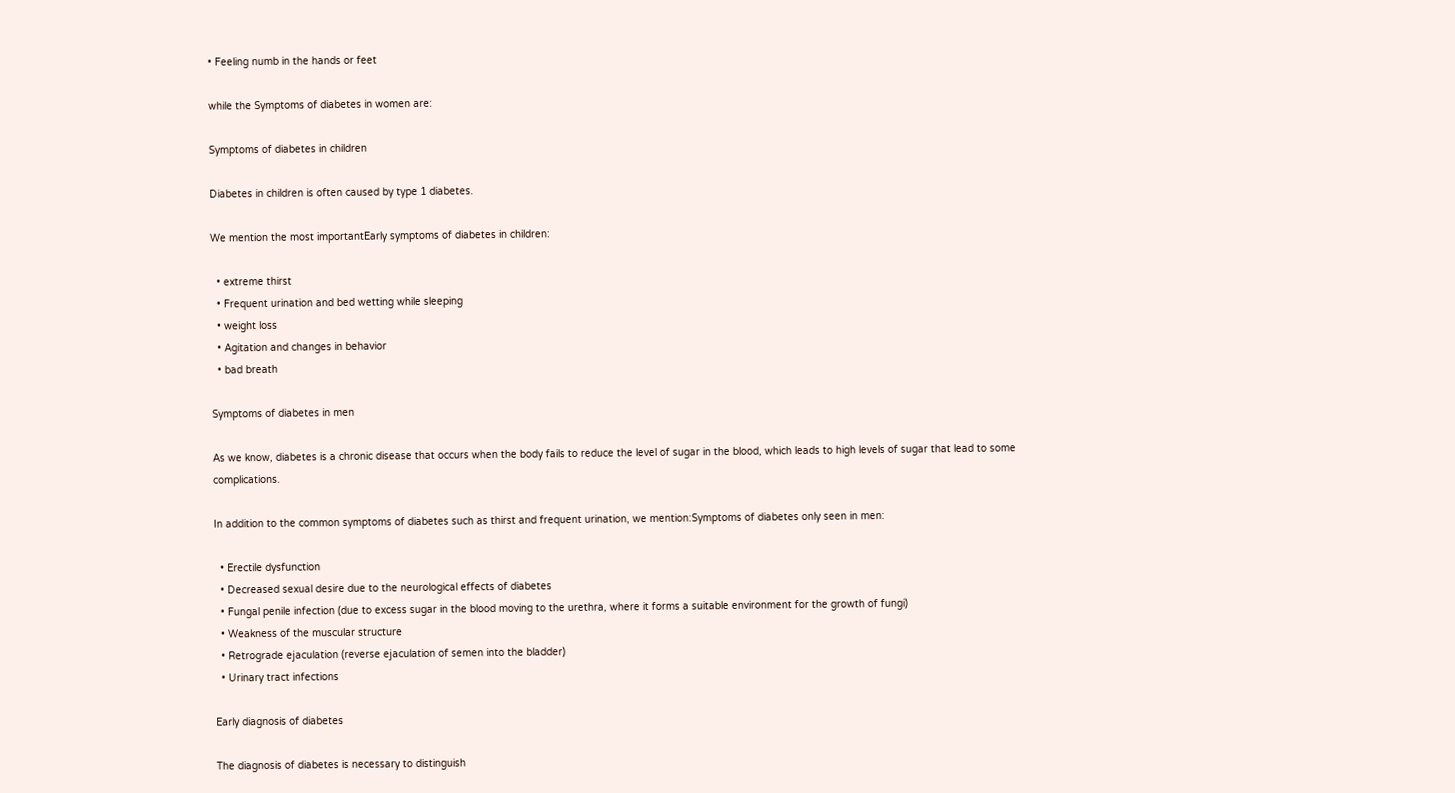• Feeling numb in the hands or feet

while the Symptoms of diabetes in women are:

Symptoms of diabetes in children

Diabetes in children is often caused by type 1 diabetes.

We mention the most importantEarly symptoms of diabetes in children:

  • extreme thirst
  • Frequent urination and bed wetting while sleeping
  • weight loss
  • Agitation and changes in behavior
  • bad breath

Symptoms of diabetes in men

As we know, diabetes is a chronic disease that occurs when the body fails to reduce the level of sugar in the blood, which leads to high levels of sugar that lead to some complications.

In addition to the common symptoms of diabetes such as thirst and frequent urination, we mention:Symptoms of diabetes only seen in men:

  • Erectile dysfunction
  • Decreased sexual desire due to the neurological effects of diabetes
  • Fungal penile infection (due to excess sugar in the blood moving to the urethra, where it forms a suitable environment for the growth of fungi)
  • Weakness of the muscular structure
  • Retrograde ejaculation (reverse ejaculation of semen into the bladder)
  • Urinary tract infections

Early diagnosis of diabetes

The diagnosis of diabetes is necessary to distinguish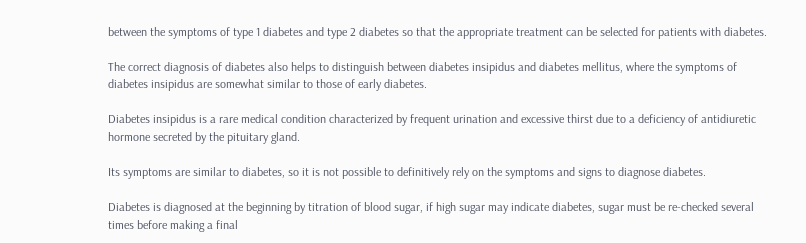between the symptoms of type 1 diabetes and type 2 diabetes so that the appropriate treatment can be selected for patients with diabetes.

The correct diagnosis of diabetes also helps to distinguish between diabetes insipidus and diabetes mellitus, where the symptoms of diabetes insipidus are somewhat similar to those of early diabetes.

Diabetes insipidus is a rare medical condition characterized by frequent urination and excessive thirst due to a deficiency of antidiuretic hormone secreted by the pituitary gland.

Its symptoms are similar to diabetes, so it is not possible to definitively rely on the symptoms and signs to diagnose diabetes.

Diabetes is diagnosed at the beginning by titration of blood sugar, if high sugar may indicate diabetes, sugar must be re-checked several times before making a final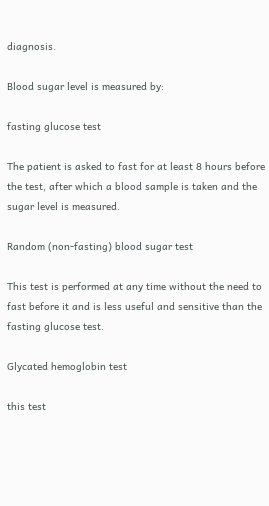diagnosis.

Blood sugar level is measured by:

fasting glucose test

The patient is asked to fast for at least 8 hours before the test, after which a blood sample is taken and the sugar level is measured.

Random (non-fasting) blood sugar test

This test is performed at any time without the need to fast before it and is less useful and sensitive than the fasting glucose test.

Glycated hemoglobin test

this test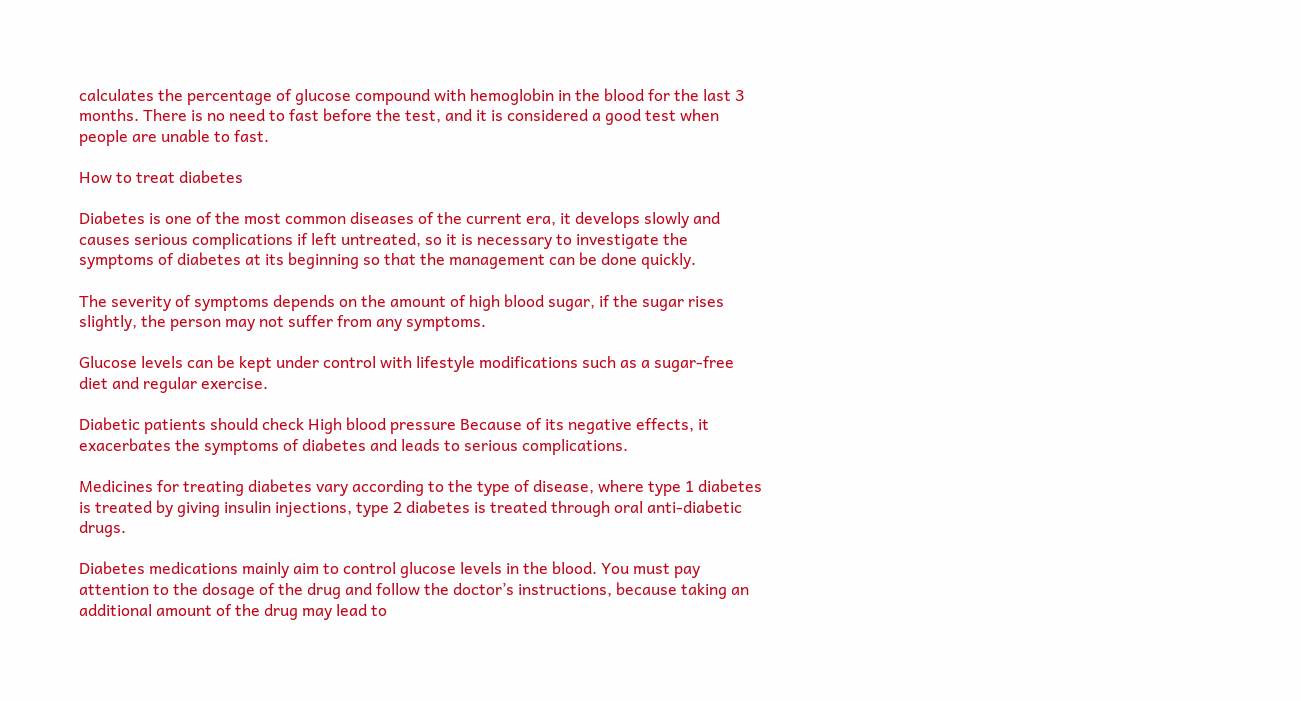calculates the percentage of glucose compound with hemoglobin in the blood for the last 3 months. There is no need to fast before the test, and it is considered a good test when people are unable to fast.

How to treat diabetes

Diabetes is one of the most common diseases of the current era, it develops slowly and causes serious complications if left untreated, so it is necessary to investigate the symptoms of diabetes at its beginning so that the management can be done quickly.

The severity of symptoms depends on the amount of high blood sugar, if the sugar rises slightly, the person may not suffer from any symptoms.

Glucose levels can be kept under control with lifestyle modifications such as a sugar-free diet and regular exercise.

Diabetic patients should check High blood pressure Because of its negative effects, it exacerbates the symptoms of diabetes and leads to serious complications.

Medicines for treating diabetes vary according to the type of disease, where type 1 diabetes is treated by giving insulin injections, type 2 diabetes is treated through oral anti-diabetic drugs.

Diabetes medications mainly aim to control glucose levels in the blood. You must pay attention to the dosage of the drug and follow the doctor’s instructions, because taking an additional amount of the drug may lead to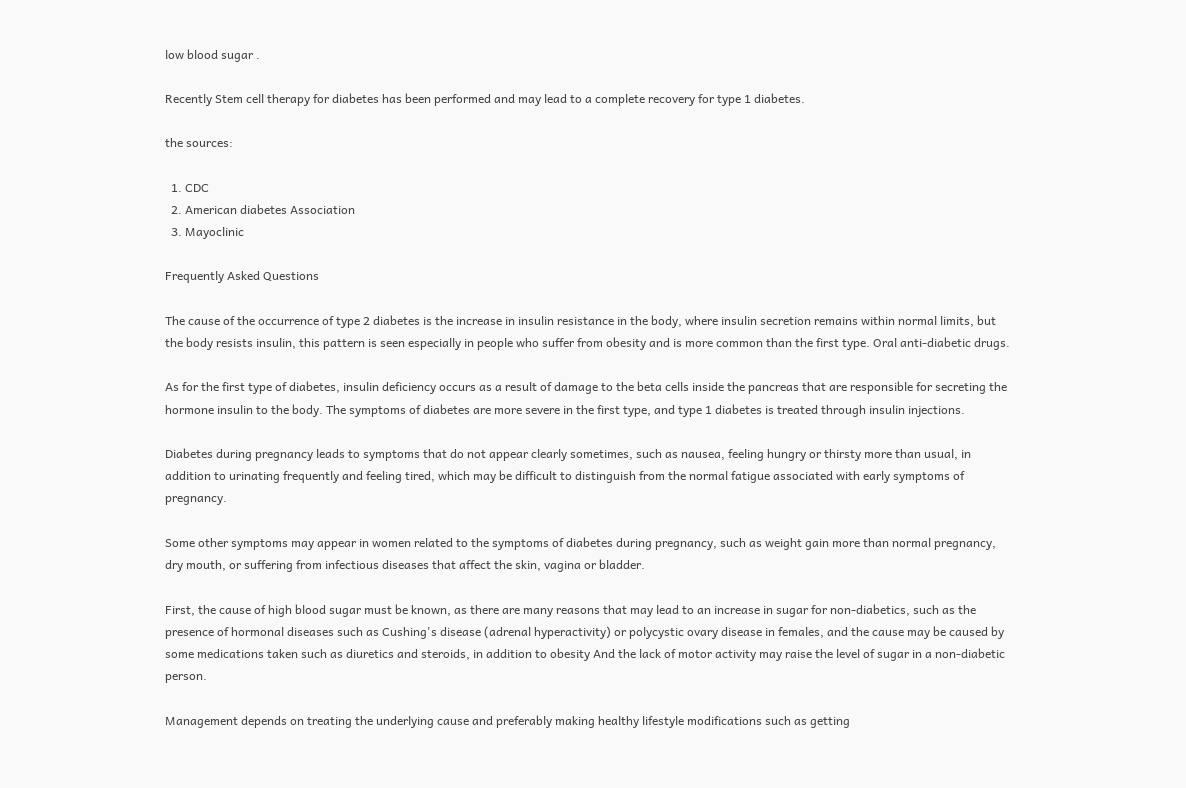low blood sugar .

Recently Stem cell therapy for diabetes has been performed and may lead to a complete recovery for type 1 diabetes.

the sources:

  1. CDC
  2. American diabetes Association
  3. Mayoclinic

Frequently Asked Questions

The cause of the occurrence of type 2 diabetes is the increase in insulin resistance in the body, where insulin secretion remains within normal limits, but the body resists insulin, this pattern is seen especially in people who suffer from obesity and is more common than the first type. Oral anti-diabetic drugs.

As for the first type of diabetes, insulin deficiency occurs as a result of damage to the beta cells inside the pancreas that are responsible for secreting the hormone insulin to the body. The symptoms of diabetes are more severe in the first type, and type 1 diabetes is treated through insulin injections.

Diabetes during pregnancy leads to symptoms that do not appear clearly sometimes, such as nausea, feeling hungry or thirsty more than usual, in addition to urinating frequently and feeling tired, which may be difficult to distinguish from the normal fatigue associated with early symptoms of pregnancy.

Some other symptoms may appear in women related to the symptoms of diabetes during pregnancy, such as weight gain more than normal pregnancy, dry mouth, or suffering from infectious diseases that affect the skin, vagina or bladder.

First, the cause of high blood sugar must be known, as there are many reasons that may lead to an increase in sugar for non-diabetics, such as the presence of hormonal diseases such as Cushing's disease (adrenal hyperactivity) or polycystic ovary disease in females, and the cause may be caused by some medications taken such as diuretics and steroids, in addition to obesity And the lack of motor activity may raise the level of sugar in a non-diabetic person.

Management depends on treating the underlying cause and preferably making healthy lifestyle modifications such as getting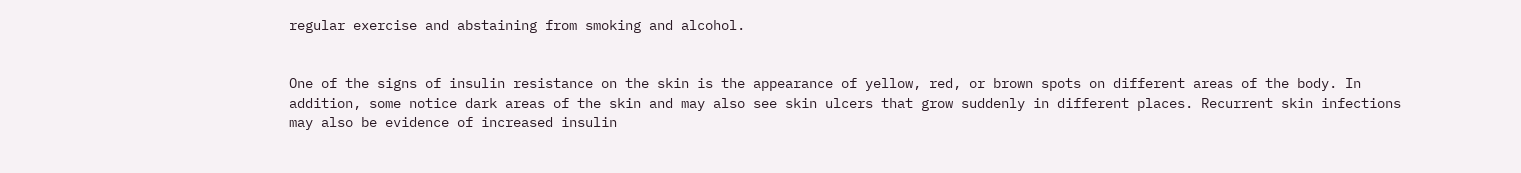regular exercise and abstaining from smoking and alcohol.


One of the signs of insulin resistance on the skin is the appearance of yellow, red, or brown spots on different areas of the body. In addition, some notice dark areas of the skin and may also see skin ulcers that grow suddenly in different places. Recurrent skin infections may also be evidence of increased insulin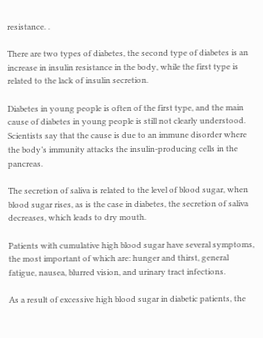resistance. .

There are two types of diabetes, the second type of diabetes is an increase in insulin resistance in the body, while the first type is related to the lack of insulin secretion.

Diabetes in young people is often of the first type, and the main cause of diabetes in young people is still not clearly understood. Scientists say that the cause is due to an immune disorder where the body’s immunity attacks the insulin-producing cells in the pancreas.

The secretion of saliva is related to the level of blood sugar, when blood sugar rises, as is the case in diabetes, the secretion of saliva decreases, which leads to dry mouth.

Patients with cumulative high blood sugar have several symptoms, the most important of which are: hunger and thirst, general fatigue, nausea, blurred vision, and urinary tract infections.

As a result of excessive high blood sugar in diabetic patients, the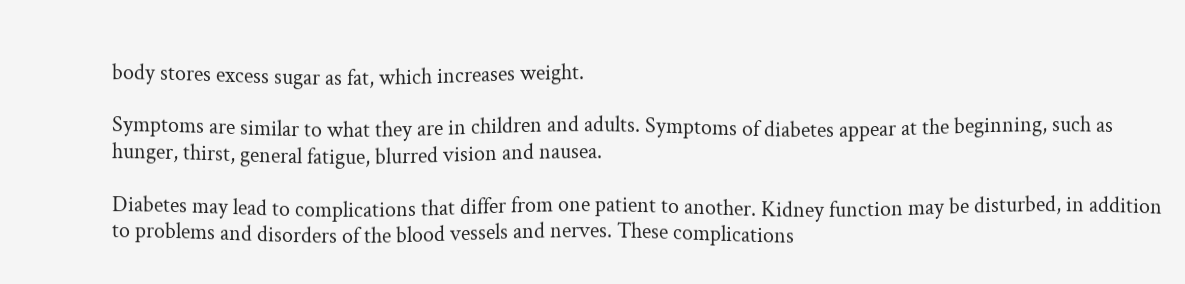body stores excess sugar as fat, which increases weight.

Symptoms are similar to what they are in children and adults. Symptoms of diabetes appear at the beginning, such as hunger, thirst, general fatigue, blurred vision and nausea.

Diabetes may lead to complications that differ from one patient to another. Kidney function may be disturbed, in addition to problems and disorders of the blood vessels and nerves. These complications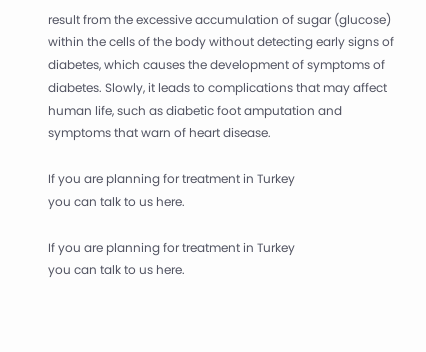result from the excessive accumulation of sugar (glucose) within the cells of the body without detecting early signs of diabetes, which causes the development of symptoms of diabetes. Slowly, it leads to complications that may affect human life, such as diabetic foot amputation and symptoms that warn of heart disease.

If you are planning for treatment in Turkey
you can talk to us here.

If you are planning for treatment in Turkey
you can talk to us here.